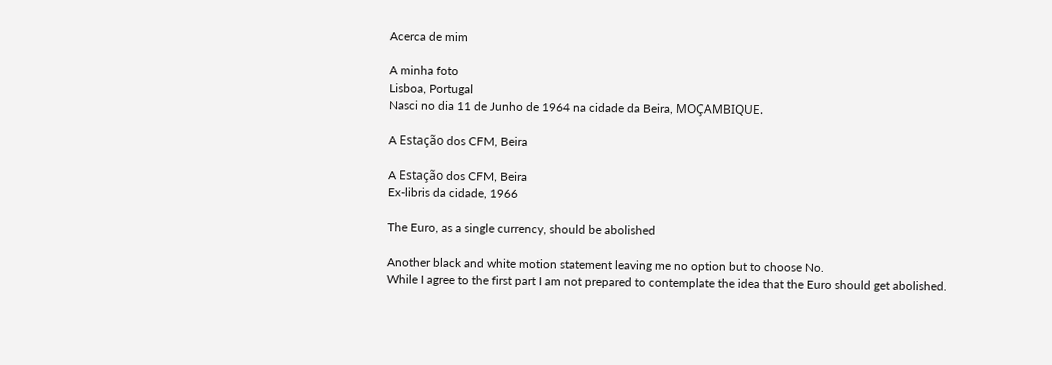Acerca de mim

A minha foto
Lisboa, Portugal
Nasci no dia 11 de Junho de 1964 na cidade da Beira, MOÇAMBIQUE.

A Estação dos CFM, Beira

A Estação dos CFM, Beira
Ex-libris da cidade, 1966

The Euro, as a single currency, should be abolished

Another black and white motion statement leaving me no option but to choose No.
While I agree to the first part I am not prepared to contemplate the idea that the Euro should get abolished.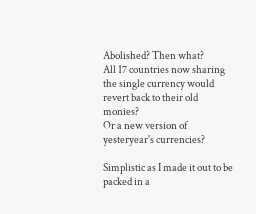Abolished? Then what?
All 17 countries now sharing the single currency would revert back to their old monies?
Or a new version of yesteryear's currencies?

Simplistic as I made it out to be packed in a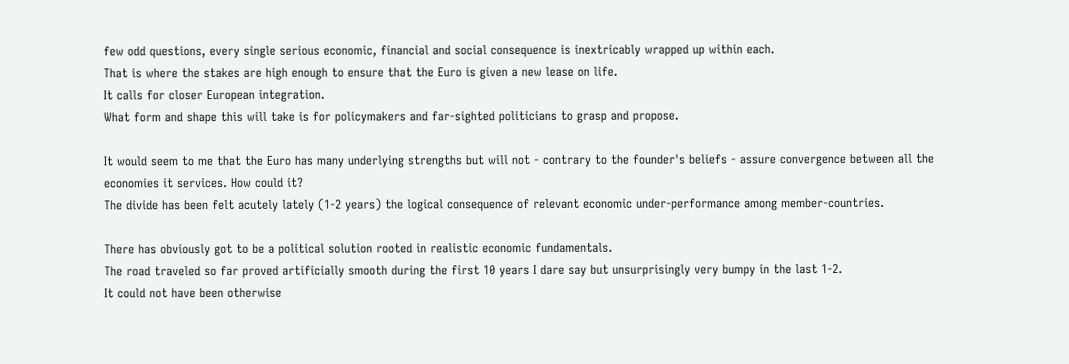few odd questions, every single serious economic, financial and social consequence is inextricably wrapped up within each.
That is where the stakes are high enough to ensure that the Euro is given a new lease on life.
It calls for closer European integration.
What form and shape this will take is for policymakers and far-sighted politicians to grasp and propose.

It would seem to me that the Euro has many underlying strengths but will not - contrary to the founder's beliefs - assure convergence between all the economies it services. How could it?
The divide has been felt acutely lately (1-2 years) the logical consequence of relevant economic under-performance among member-countries.

There has obviously got to be a political solution rooted in realistic economic fundamentals.
The road traveled so far proved artificially smooth during the first 10 years I dare say but unsurprisingly very bumpy in the last 1-2.
It could not have been otherwise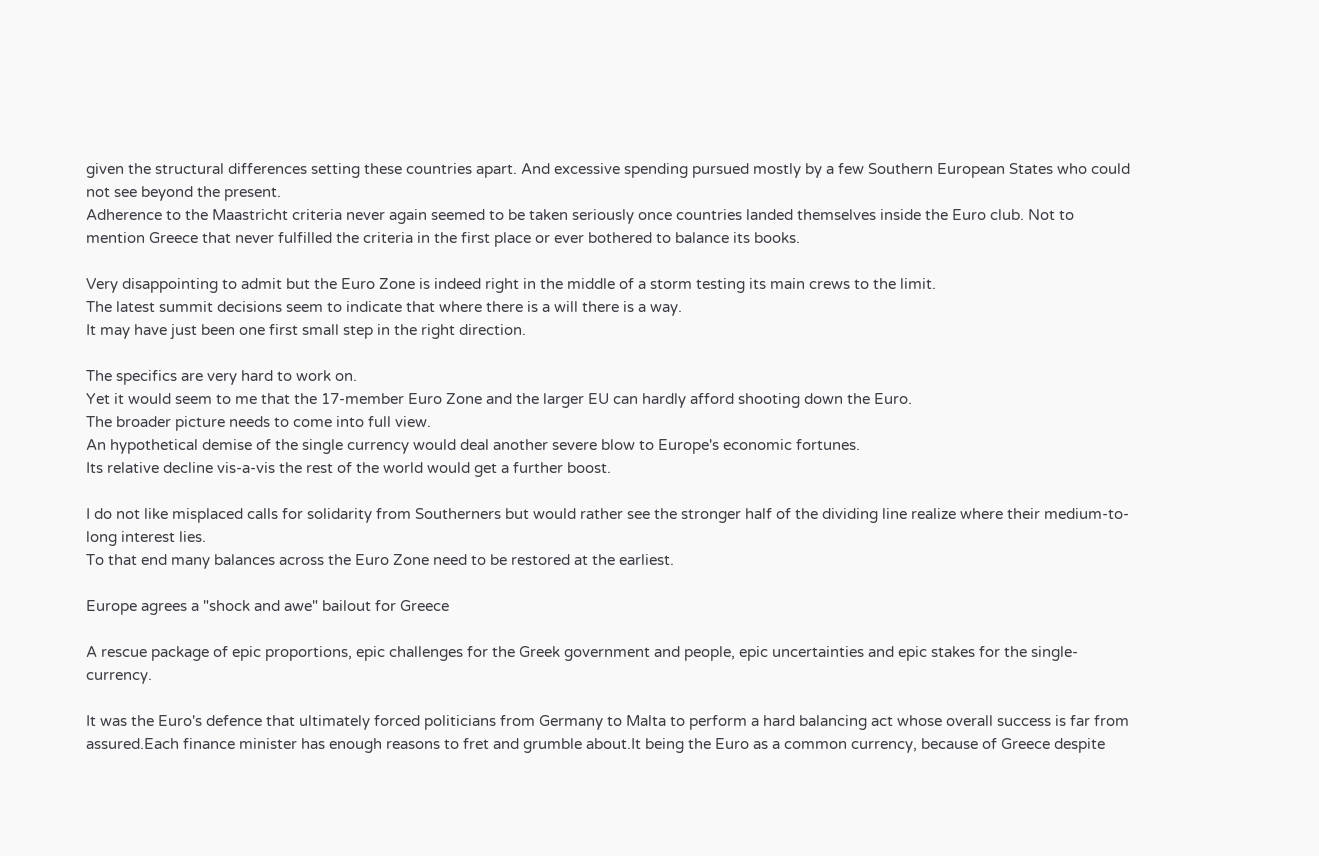given the structural differences setting these countries apart. And excessive spending pursued mostly by a few Southern European States who could not see beyond the present.
Adherence to the Maastricht criteria never again seemed to be taken seriously once countries landed themselves inside the Euro club. Not to mention Greece that never fulfilled the criteria in the first place or ever bothered to balance its books.

Very disappointing to admit but the Euro Zone is indeed right in the middle of a storm testing its main crews to the limit.
The latest summit decisions seem to indicate that where there is a will there is a way.
It may have just been one first small step in the right direction.

The specifics are very hard to work on.
Yet it would seem to me that the 17-member Euro Zone and the larger EU can hardly afford shooting down the Euro.
The broader picture needs to come into full view.
An hypothetical demise of the single currency would deal another severe blow to Europe's economic fortunes.
Its relative decline vis-a-vis the rest of the world would get a further boost.

I do not like misplaced calls for solidarity from Southerners but would rather see the stronger half of the dividing line realize where their medium-to-long interest lies.
To that end many balances across the Euro Zone need to be restored at the earliest.

Europe agrees a "shock and awe" bailout for Greece

A rescue package of epic proportions, epic challenges for the Greek government and people, epic uncertainties and epic stakes for the single-currency.

It was the Euro's defence that ultimately forced politicians from Germany to Malta to perform a hard balancing act whose overall success is far from assured.Each finance minister has enough reasons to fret and grumble about.It being the Euro as a common currency, because of Greece despite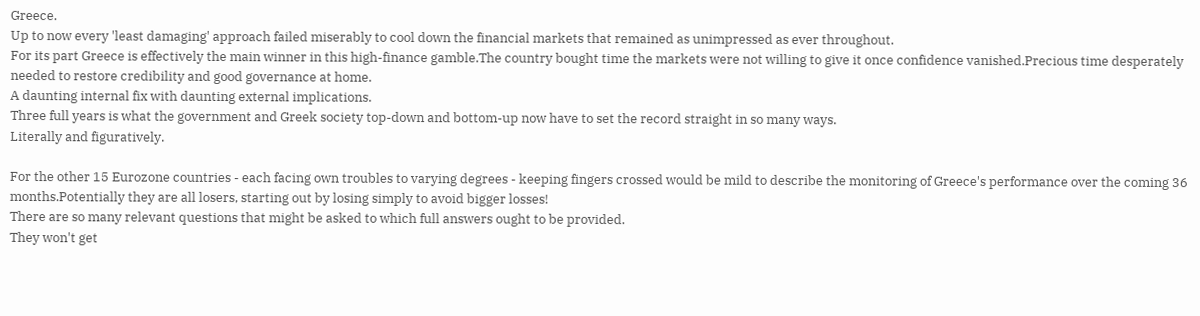Greece.
Up to now every 'least damaging' approach failed miserably to cool down the financial markets that remained as unimpressed as ever throughout.
For its part Greece is effectively the main winner in this high-finance gamble.The country bought time the markets were not willing to give it once confidence vanished.Precious time desperately needed to restore credibility and good governance at home.
A daunting internal fix with daunting external implications.
Three full years is what the government and Greek society top-down and bottom-up now have to set the record straight in so many ways.
Literally and figuratively.

For the other 15 Eurozone countries - each facing own troubles to varying degrees - keeping fingers crossed would be mild to describe the monitoring of Greece's performance over the coming 36 months.Potentially they are all losers, starting out by losing simply to avoid bigger losses!
There are so many relevant questions that might be asked to which full answers ought to be provided.
They won't get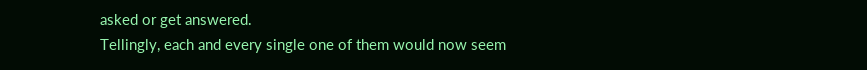asked or get answered.
Tellingly, each and every single one of them would now seem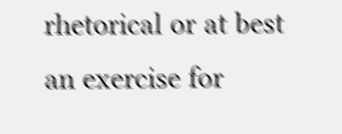rhetorical or at best an exercise for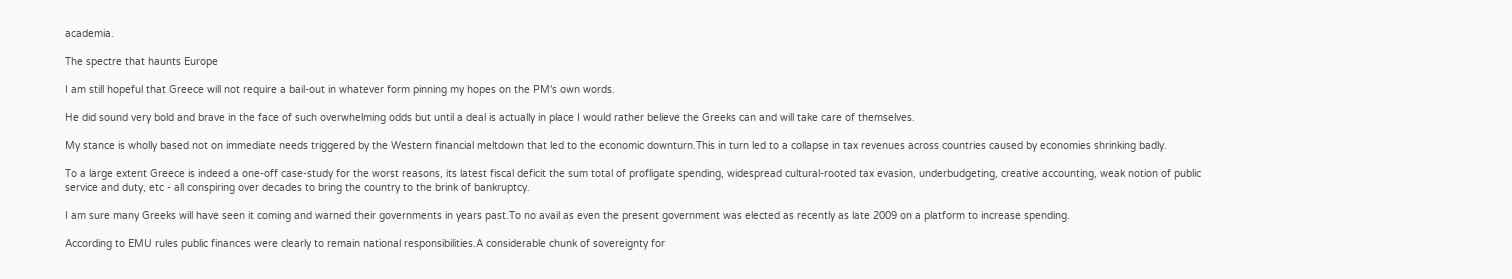academia.

The spectre that haunts Europe

I am still hopeful that Greece will not require a bail-out in whatever form pinning my hopes on the PM's own words.

He did sound very bold and brave in the face of such overwhelming odds but until a deal is actually in place I would rather believe the Greeks can and will take care of themselves.

My stance is wholly based not on immediate needs triggered by the Western financial meltdown that led to the economic downturn.This in turn led to a collapse in tax revenues across countries caused by economies shrinking badly.

To a large extent Greece is indeed a one-off case-study for the worst reasons, its latest fiscal deficit the sum total of profligate spending, widespread cultural-rooted tax evasion, underbudgeting, creative accounting, weak notion of public service and duty, etc - all conspiring over decades to bring the country to the brink of bankruptcy.

I am sure many Greeks will have seen it coming and warned their governments in years past.To no avail as even the present government was elected as recently as late 2009 on a platform to increase spending.

According to EMU rules public finances were clearly to remain national responsibilities.A considerable chunk of sovereignty for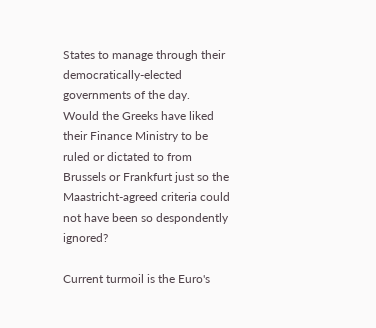States to manage through their democratically-elected governments of the day.
Would the Greeks have liked their Finance Ministry to be ruled or dictated to from Brussels or Frankfurt just so the Maastricht-agreed criteria could not have been so despondently ignored?

Current turmoil is the Euro's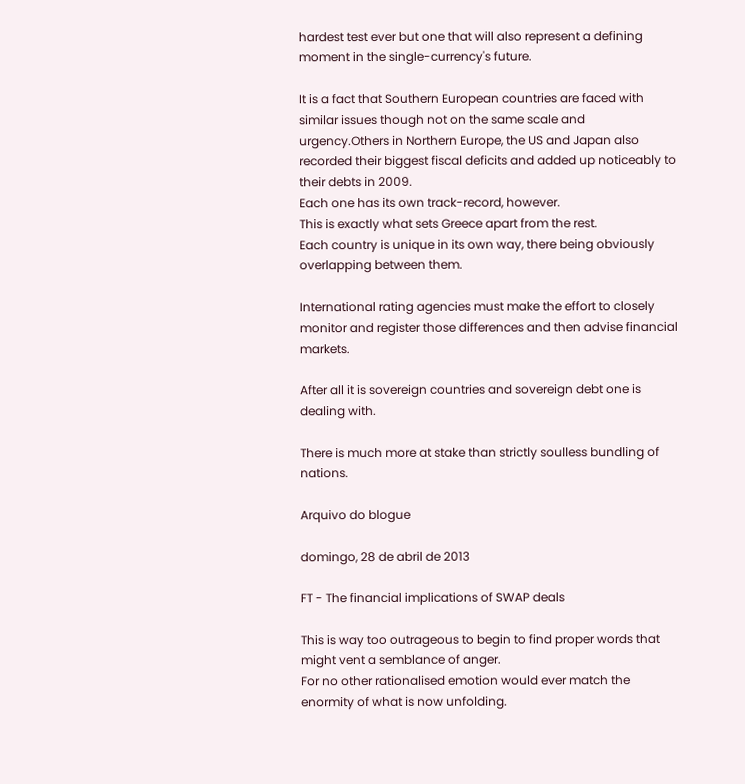hardest test ever but one that will also represent a defining moment in the single-currency's future.

It is a fact that Southern European countries are faced with similar issues though not on the same scale and urgency.Others in Northern Europe, the US and Japan also recorded their biggest fiscal deficits and added up noticeably to their debts in 2009.
Each one has its own track-record, however.
This is exactly what sets Greece apart from the rest.
Each country is unique in its own way, there being obviously overlapping between them.

International rating agencies must make the effort to closely monitor and register those differences and then advise financial markets.

After all it is sovereign countries and sovereign debt one is dealing with.

There is much more at stake than strictly soulless bundling of nations.

Arquivo do blogue

domingo, 28 de abril de 2013

FT - The financial implications of SWAP deals

This is way too outrageous to begin to find proper words that might vent a semblance of anger.
For no other rationalised emotion would ever match the enormity of what is now unfolding.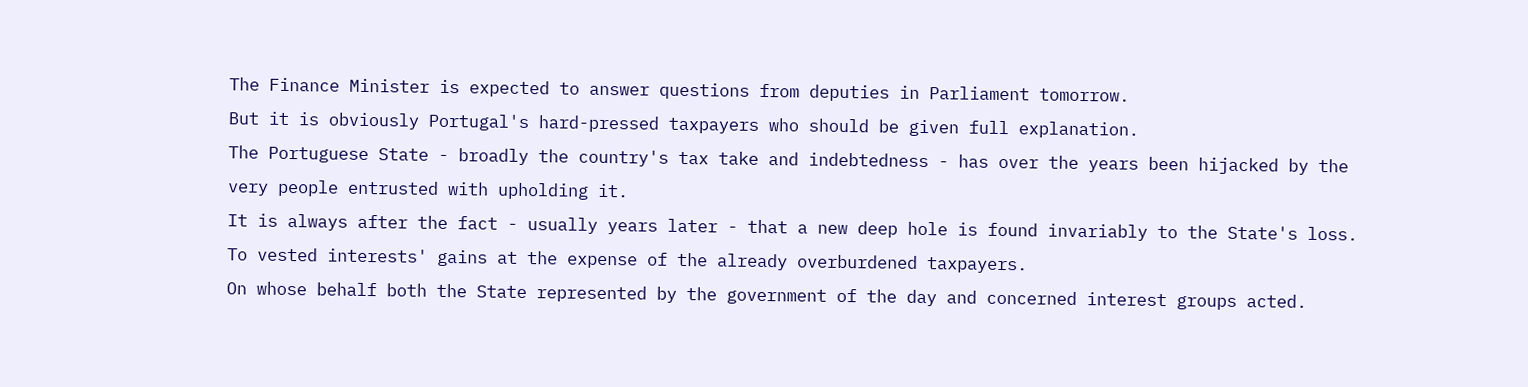The Finance Minister is expected to answer questions from deputies in Parliament tomorrow.
But it is obviously Portugal's hard-pressed taxpayers who should be given full explanation.
The Portuguese State - broadly the country's tax take and indebtedness - has over the years been hijacked by the very people entrusted with upholding it.
It is always after the fact - usually years later - that a new deep hole is found invariably to the State's loss. To vested interests' gains at the expense of the already overburdened taxpayers.
On whose behalf both the State represented by the government of the day and concerned interest groups acted.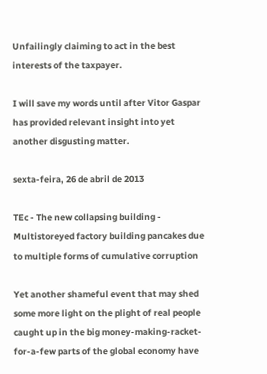Unfailingly claiming to act in the best interests of the taxpayer.

I will save my words until after Vitor Gaspar has provided relevant insight into yet another disgusting matter.

sexta-feira, 26 de abril de 2013

TEc - The new collapsing building - Multistoreyed factory building pancakes due to multiple forms of cumulative corruption

Yet another shameful event that may shed some more light on the plight of real people caught up in the big money-making-racket-for-a-few parts of the global economy have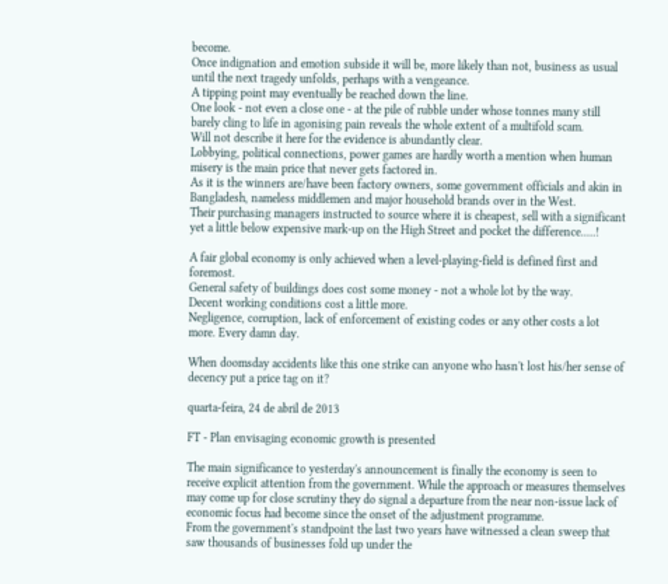become.
Once indignation and emotion subside it will be, more likely than not, business as usual until the next tragedy unfolds, perhaps with a vengeance.
A tipping point may eventually be reached down the line.
One look - not even a close one - at the pile of rubble under whose tonnes many still barely cling to life in agonising pain reveals the whole extent of a multifold scam.
Will not describe it here for the evidence is abundantly clear.
Lobbying, political connections, power games are hardly worth a mention when human misery is the main price that never gets factored in.
As it is the winners are/have been factory owners, some government officials and akin in Bangladesh, nameless middlemen and major household brands over in the West.
Their purchasing managers instructed to source where it is cheapest, sell with a significant yet a little below expensive mark-up on the High Street and pocket the difference.....!

A fair global economy is only achieved when a level-playing-field is defined first and foremost.
General safety of buildings does cost some money - not a whole lot by the way.
Decent working conditions cost a little more.
Negligence, corruption, lack of enforcement of existing codes or any other costs a lot more. Every damn day.

When doomsday accidents like this one strike can anyone who hasn't lost his/her sense of decency put a price tag on it?

quarta-feira, 24 de abril de 2013

FT - Plan envisaging economic growth is presented

The main significance to yesterday's announcement is finally the economy is seen to receive explicit attention from the government. While the approach or measures themselves may come up for close scrutiny they do signal a departure from the near non-issue lack of economic focus had become since the onset of the adjustment programme.
From the government's standpoint the last two years have witnessed a clean sweep that saw thousands of businesses fold up under the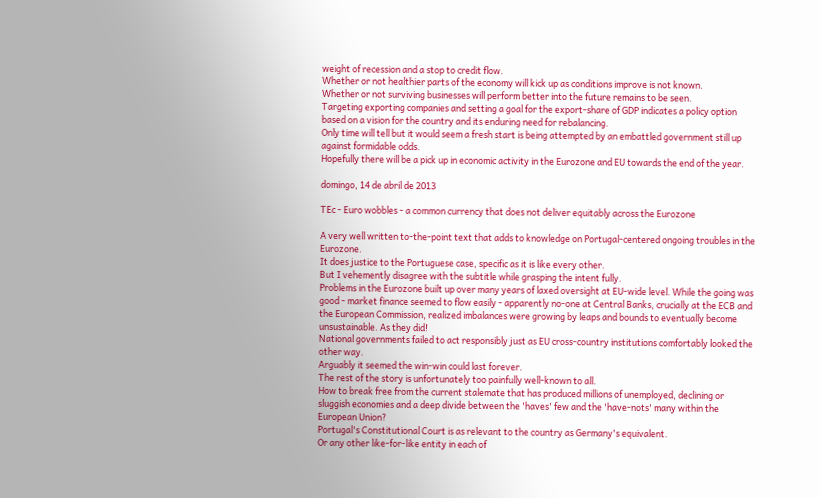weight of recession and a stop to credit flow.
Whether or not healthier parts of the economy will kick up as conditions improve is not known.
Whether or not surviving businesses will perform better into the future remains to be seen.
Targeting exporting companies and setting a goal for the export-share of GDP indicates a policy option based on a vision for the country and its enduring need for rebalancing.
Only time will tell but it would seem a fresh start is being attempted by an embattled government still up against formidable odds.
Hopefully there will be a pick up in economic activity in the Eurozone and EU towards the end of the year.

domingo, 14 de abril de 2013

TEc - Euro wobbles - a common currency that does not deliver equitably across the Eurozone

A very well written to-the-point text that adds to knowledge on Portugal-centered ongoing troubles in the Eurozone.
It does justice to the Portuguese case, specific as it is like every other.
But I vehemently disagree with the subtitle while grasping the intent fully.
Problems in the Eurozone built up over many years of laxed oversight at EU-wide level. While the going was good - market finance seemed to flow easily - apparently no-one at Central Banks, crucially at the ECB and the European Commission, realized imbalances were growing by leaps and bounds to eventually become unsustainable. As they did!
National governments failed to act responsibly just as EU cross-country institutions comfortably looked the other way.
Arguably it seemed the win-win could last forever.
The rest of the story is unfortunately too painfully well-known to all.
How to break free from the current stalemate that has produced millions of unemployed, declining or sluggish economies and a deep divide between the 'haves' few and the 'have-nots' many within the European Union?
Portugal's Constitutional Court is as relevant to the country as Germany's equivalent.
Or any other like-for-like entity in each of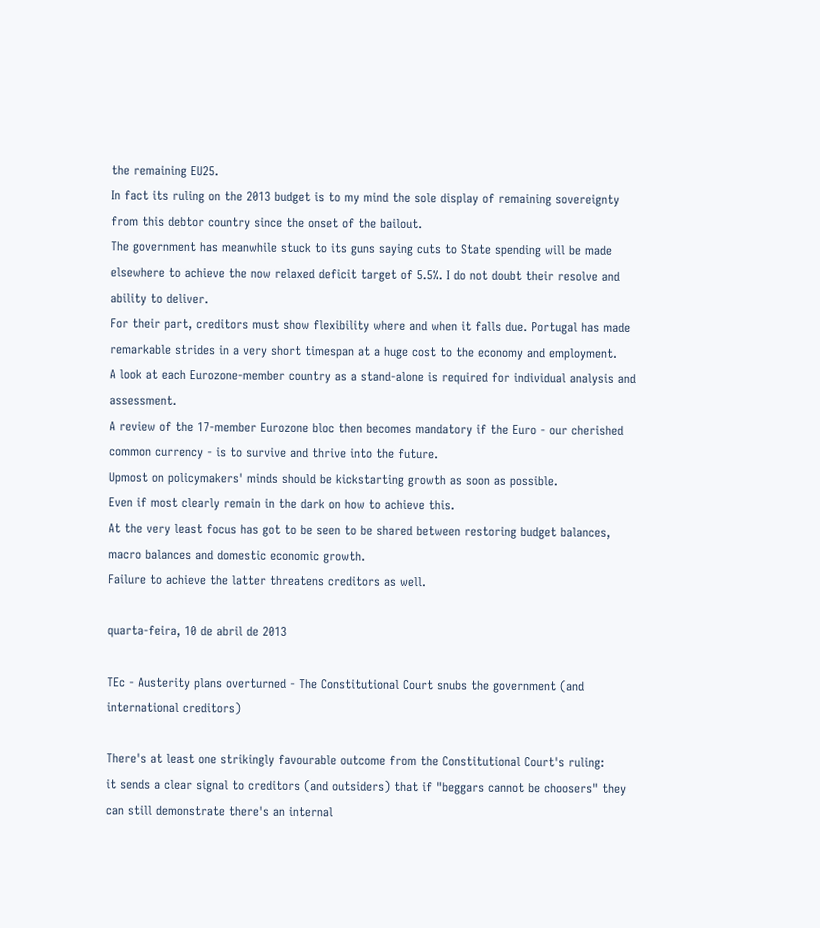the remaining EU25.
In fact its ruling on the 2013 budget is to my mind the sole display of remaining sovereignty from this debtor country since the onset of the bailout.
The government has meanwhile stuck to its guns saying cuts to State spending will be made elsewhere to achieve the now relaxed deficit target of 5.5%. I do not doubt their resolve and ability to deliver.
For their part, creditors must show flexibility where and when it falls due. Portugal has made remarkable strides in a very short timespan at a huge cost to the economy and employment.
A look at each Eurozone-member country as a stand-alone is required for individual analysis and assessment.
A review of the 17-member Eurozone bloc then becomes mandatory if the Euro - our cherished common currency - is to survive and thrive into the future.
Upmost on policymakers' minds should be kickstarting growth as soon as possible.
Even if most clearly remain in the dark on how to achieve this.
At the very least focus has got to be seen to be shared between restoring budget balances, macro balances and domestic economic growth.
Failure to achieve the latter threatens creditors as well.

quarta-feira, 10 de abril de 2013

TEc - Austerity plans overturned - The Constitutional Court snubs the government (and international creditors)

There's at least one strikingly favourable outcome from the Constitutional Court's ruling:
it sends a clear signal to creditors (and outsiders) that if "beggars cannot be choosers" they can still demonstrate there's an internal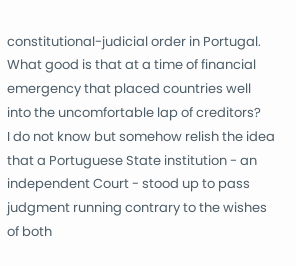constitutional-judicial order in Portugal.
What good is that at a time of financial emergency that placed countries well into the uncomfortable lap of creditors?
I do not know but somehow relish the idea that a Portuguese State institution - an independent Court - stood up to pass judgment running contrary to the wishes of both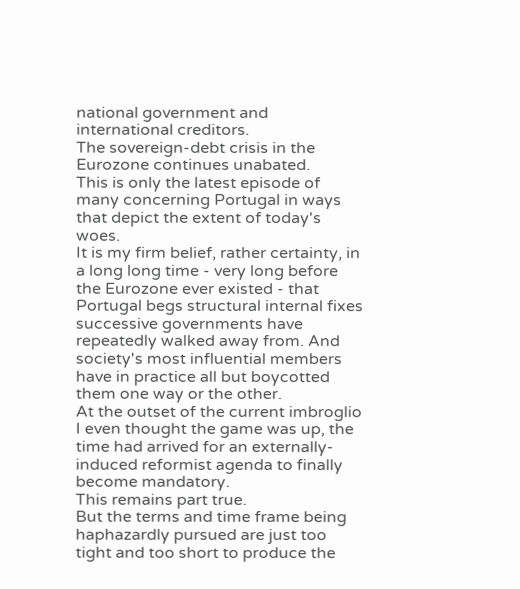national government and international creditors.
The sovereign-debt crisis in the Eurozone continues unabated.
This is only the latest episode of many concerning Portugal in ways that depict the extent of today's woes.
It is my firm belief, rather certainty, in a long long time - very long before the Eurozone ever existed - that Portugal begs structural internal fixes successive governments have repeatedly walked away from. And society's most influential members have in practice all but boycotted them one way or the other.
At the outset of the current imbroglio I even thought the game was up, the time had arrived for an externally-induced reformist agenda to finally become mandatory.
This remains part true.
But the terms and time frame being haphazardly pursued are just too tight and too short to produce the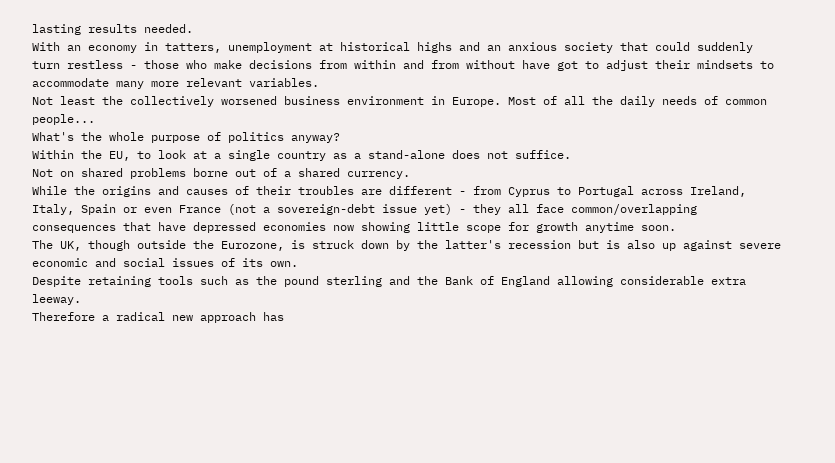lasting results needed.
With an economy in tatters, unemployment at historical highs and an anxious society that could suddenly turn restless - those who make decisions from within and from without have got to adjust their mindsets to accommodate many more relevant variables.
Not least the collectively worsened business environment in Europe. Most of all the daily needs of common people...
What's the whole purpose of politics anyway?
Within the EU, to look at a single country as a stand-alone does not suffice.
Not on shared problems borne out of a shared currency.
While the origins and causes of their troubles are different - from Cyprus to Portugal across Ireland, Italy, Spain or even France (not a sovereign-debt issue yet) - they all face common/overlapping consequences that have depressed economies now showing little scope for growth anytime soon.
The UK, though outside the Eurozone, is struck down by the latter's recession but is also up against severe economic and social issues of its own.
Despite retaining tools such as the pound sterling and the Bank of England allowing considerable extra leeway.
Therefore a radical new approach has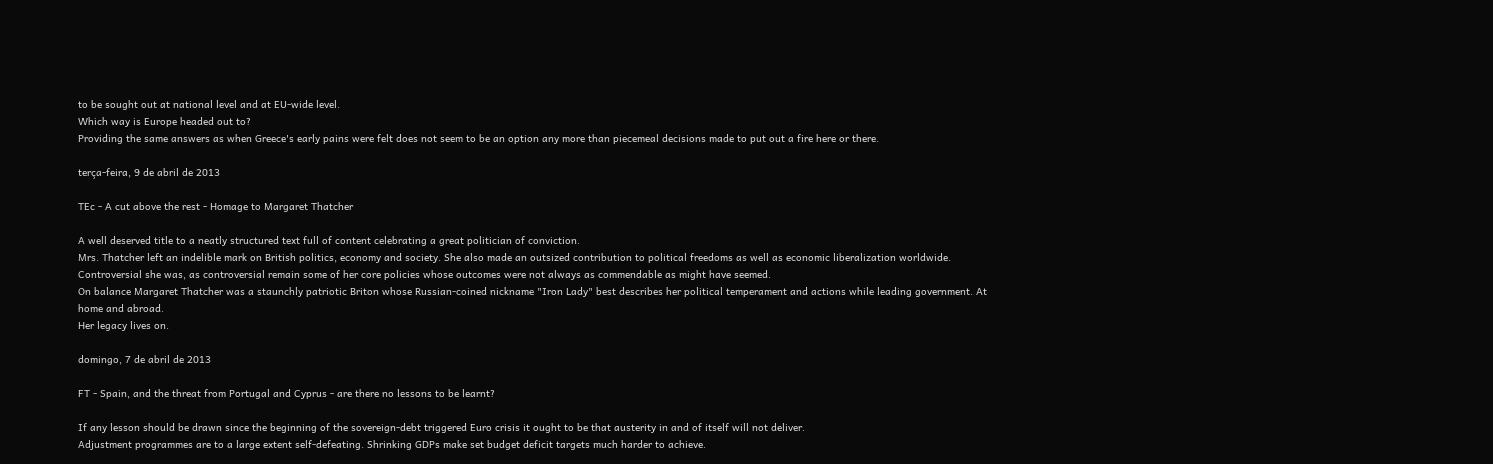to be sought out at national level and at EU-wide level.
Which way is Europe headed out to?
Providing the same answers as when Greece's early pains were felt does not seem to be an option any more than piecemeal decisions made to put out a fire here or there.

terça-feira, 9 de abril de 2013

TEc - A cut above the rest - Homage to Margaret Thatcher

A well deserved title to a neatly structured text full of content celebrating a great politician of conviction.
Mrs. Thatcher left an indelible mark on British politics, economy and society. She also made an outsized contribution to political freedoms as well as economic liberalization worldwide.
Controversial she was, as controversial remain some of her core policies whose outcomes were not always as commendable as might have seemed.
On balance Margaret Thatcher was a staunchly patriotic Briton whose Russian-coined nickname "Iron Lady" best describes her political temperament and actions while leading government. At home and abroad.
Her legacy lives on.

domingo, 7 de abril de 2013

FT - Spain, and the threat from Portugal and Cyprus - are there no lessons to be learnt?

If any lesson should be drawn since the beginning of the sovereign-debt triggered Euro crisis it ought to be that austerity in and of itself will not deliver.
Adjustment programmes are to a large extent self-defeating. Shrinking GDPs make set budget deficit targets much harder to achieve.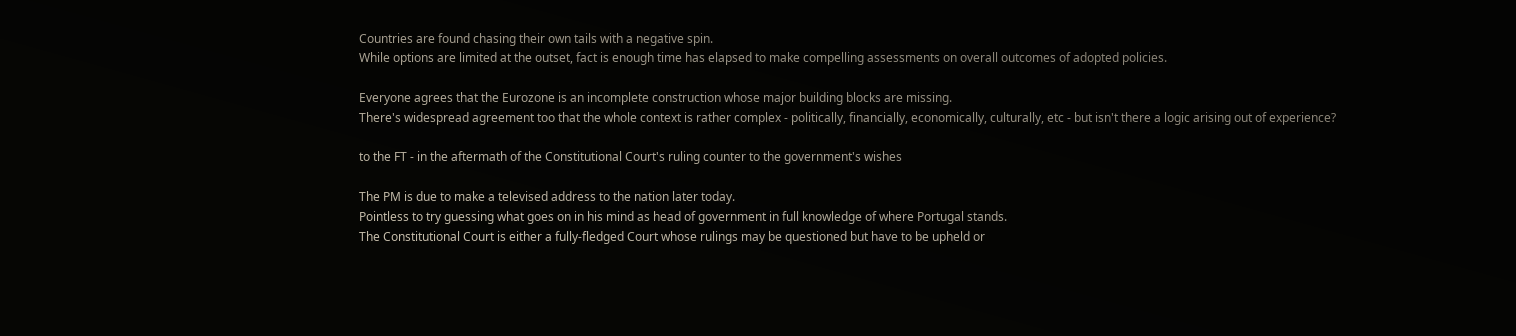Countries are found chasing their own tails with a negative spin.
While options are limited at the outset, fact is enough time has elapsed to make compelling assessments on overall outcomes of adopted policies.

Everyone agrees that the Eurozone is an incomplete construction whose major building blocks are missing.
There's widespread agreement too that the whole context is rather complex - politically, financially, economically, culturally, etc - but isn't there a logic arising out of experience?

to the FT - in the aftermath of the Constitutional Court's ruling counter to the government's wishes

The PM is due to make a televised address to the nation later today.
Pointless to try guessing what goes on in his mind as head of government in full knowledge of where Portugal stands.
The Constitutional Court is either a fully-fledged Court whose rulings may be questioned but have to be upheld or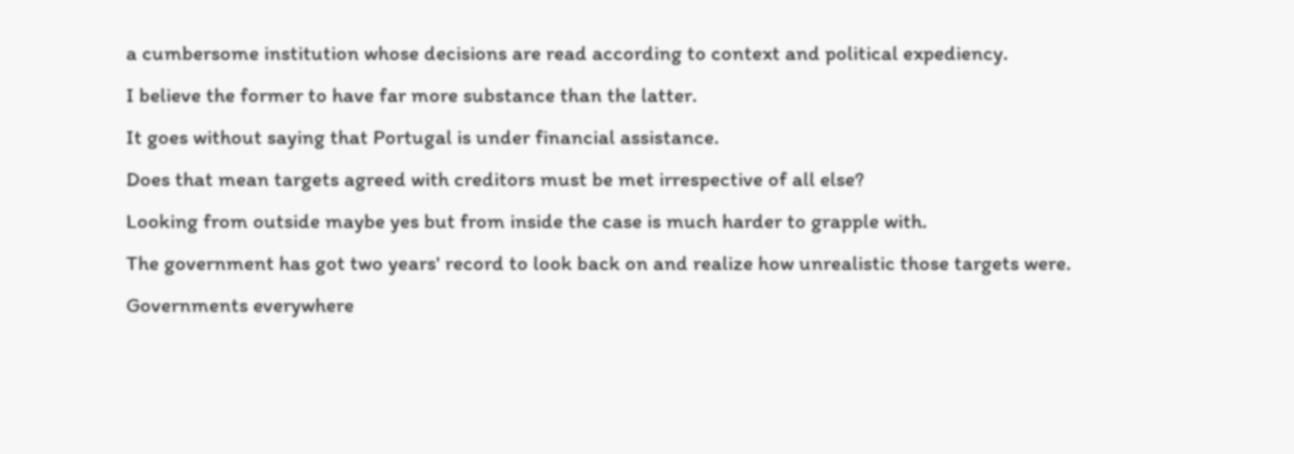a cumbersome institution whose decisions are read according to context and political expediency.
I believe the former to have far more substance than the latter.
It goes without saying that Portugal is under financial assistance.
Does that mean targets agreed with creditors must be met irrespective of all else?
Looking from outside maybe yes but from inside the case is much harder to grapple with.
The government has got two years' record to look back on and realize how unrealistic those targets were.
Governments everywhere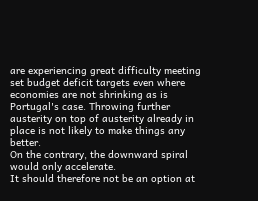are experiencing great difficulty meeting set budget deficit targets even where economies are not shrinking as is Portugal's case. Throwing further austerity on top of austerity already in place is not likely to make things any better.
On the contrary, the downward spiral would only accelerate.
It should therefore not be an option at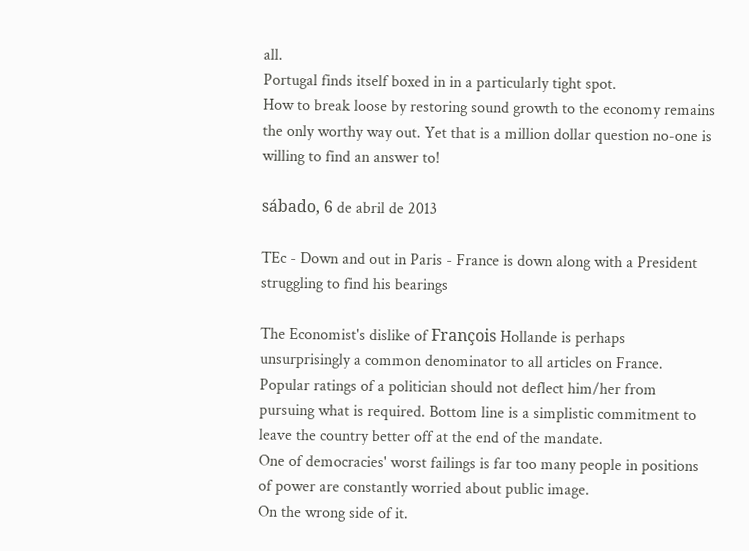all.
Portugal finds itself boxed in in a particularly tight spot.
How to break loose by restoring sound growth to the economy remains the only worthy way out. Yet that is a million dollar question no-one is willing to find an answer to!

sábado, 6 de abril de 2013

TEc - Down and out in Paris - France is down along with a President struggling to find his bearings

The Economist's dislike of François Hollande is perhaps unsurprisingly a common denominator to all articles on France.
Popular ratings of a politician should not deflect him/her from pursuing what is required. Bottom line is a simplistic commitment to leave the country better off at the end of the mandate.
One of democracies' worst failings is far too many people in positions of power are constantly worried about public image.
On the wrong side of it.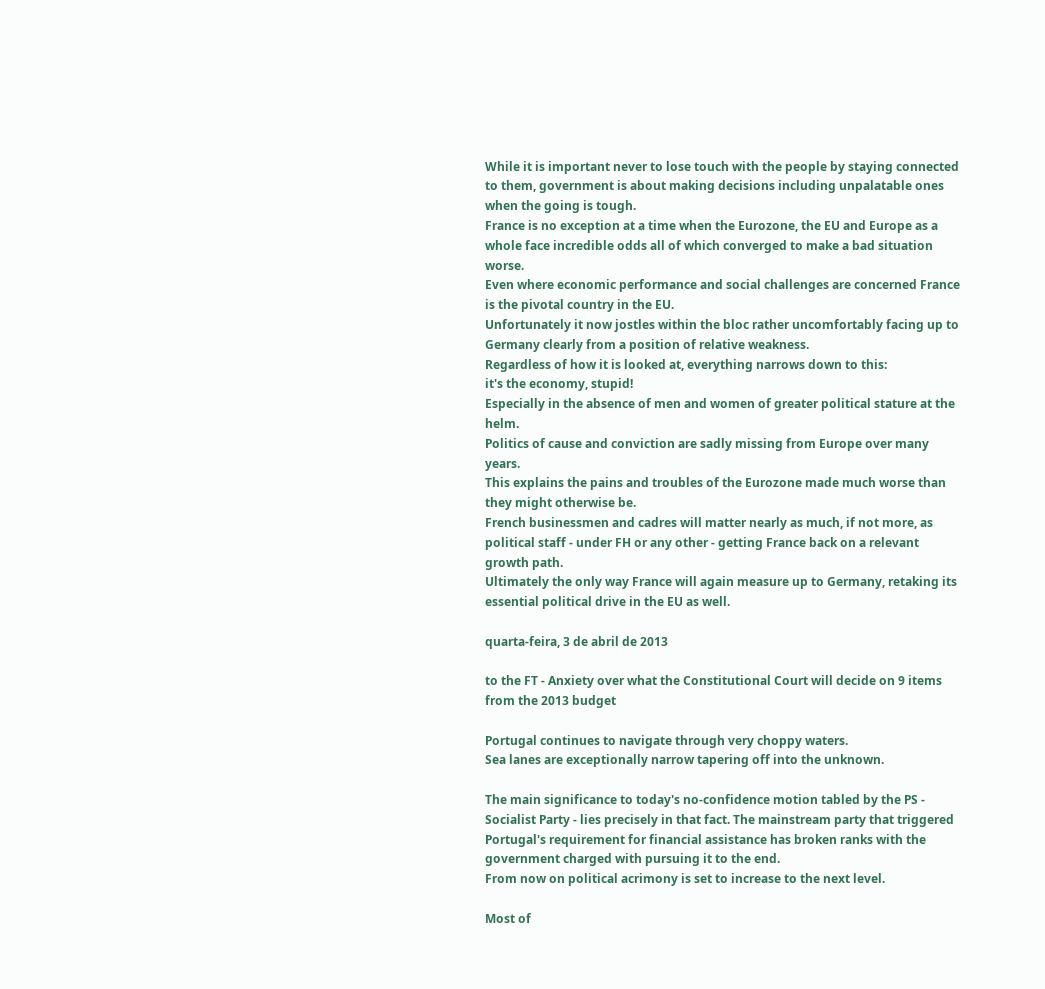While it is important never to lose touch with the people by staying connected to them, government is about making decisions including unpalatable ones when the going is tough.
France is no exception at a time when the Eurozone, the EU and Europe as a whole face incredible odds all of which converged to make a bad situation worse.
Even where economic performance and social challenges are concerned France is the pivotal country in the EU.
Unfortunately it now jostles within the bloc rather uncomfortably facing up to Germany clearly from a position of relative weakness.
Regardless of how it is looked at, everything narrows down to this:
it's the economy, stupid!
Especially in the absence of men and women of greater political stature at the helm.
Politics of cause and conviction are sadly missing from Europe over many years.
This explains the pains and troubles of the Eurozone made much worse than they might otherwise be.
French businessmen and cadres will matter nearly as much, if not more, as political staff - under FH or any other - getting France back on a relevant growth path.
Ultimately the only way France will again measure up to Germany, retaking its essential political drive in the EU as well.

quarta-feira, 3 de abril de 2013

to the FT - Anxiety over what the Constitutional Court will decide on 9 items from the 2013 budget

Portugal continues to navigate through very choppy waters.
Sea lanes are exceptionally narrow tapering off into the unknown.

The main significance to today's no-confidence motion tabled by the PS - Socialist Party - lies precisely in that fact. The mainstream party that triggered Portugal's requirement for financial assistance has broken ranks with the government charged with pursuing it to the end.
From now on political acrimony is set to increase to the next level.

Most of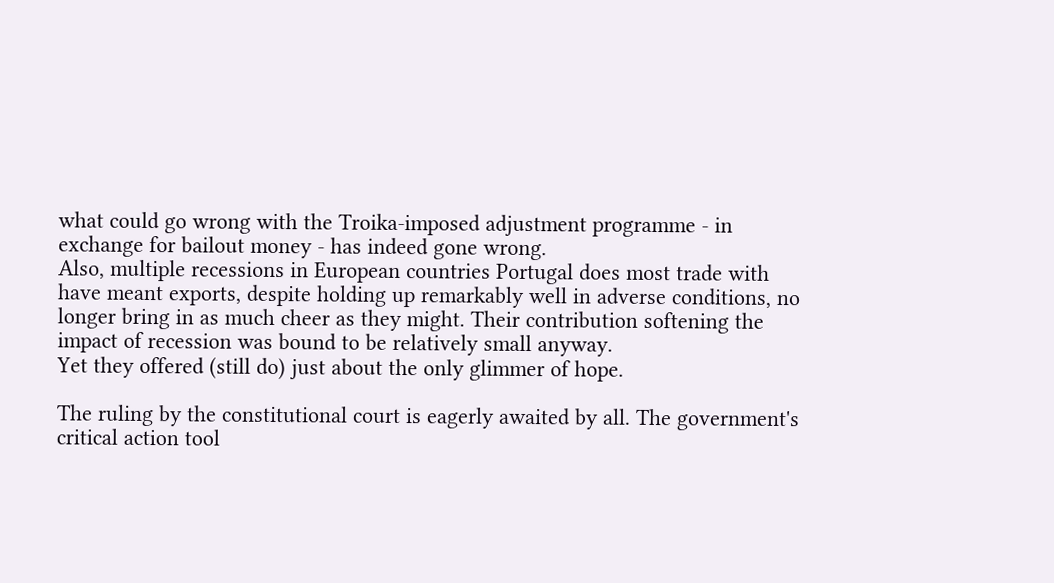what could go wrong with the Troika-imposed adjustment programme - in exchange for bailout money - has indeed gone wrong.
Also, multiple recessions in European countries Portugal does most trade with have meant exports, despite holding up remarkably well in adverse conditions, no longer bring in as much cheer as they might. Their contribution softening the impact of recession was bound to be relatively small anyway.
Yet they offered (still do) just about the only glimmer of hope.

The ruling by the constitutional court is eagerly awaited by all. The government's critical action tool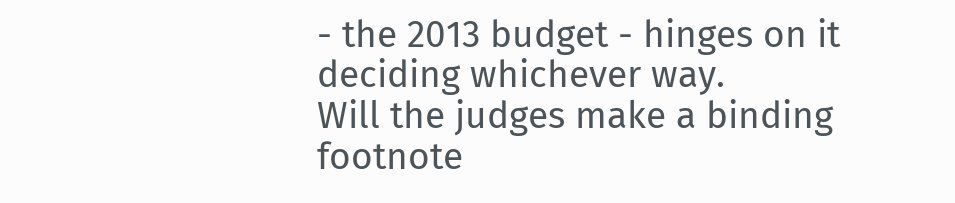- the 2013 budget - hinges on it deciding whichever way.
Will the judges make a binding footnote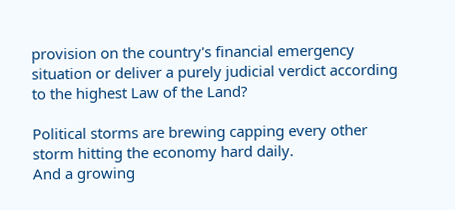provision on the country's financial emergency situation or deliver a purely judicial verdict according to the highest Law of the Land?

Political storms are brewing capping every other storm hitting the economy hard daily.
And a growing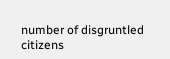number of disgruntled citizens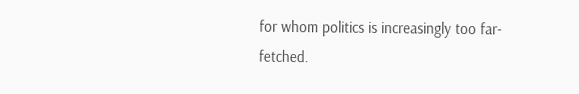for whom politics is increasingly too far-fetched.